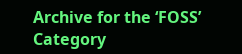Archive for the ‘FOSS’ Category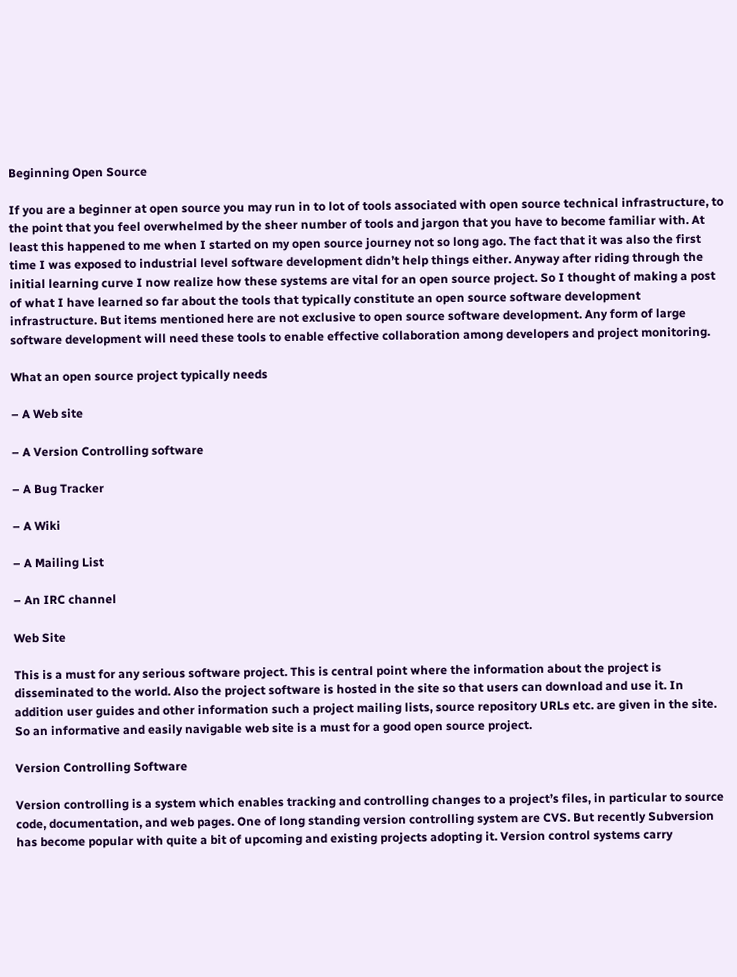Beginning Open Source

If you are a beginner at open source you may run in to lot of tools associated with open source technical infrastructure, to the point that you feel overwhelmed by the sheer number of tools and jargon that you have to become familiar with. At least this happened to me when I started on my open source journey not so long ago. The fact that it was also the first time I was exposed to industrial level software development didn’t help things either. Anyway after riding through the initial learning curve I now realize how these systems are vital for an open source project. So I thought of making a post of what I have learned so far about the tools that typically constitute an open source software development infrastructure. But items mentioned here are not exclusive to open source software development. Any form of large software development will need these tools to enable effective collaboration among developers and project monitoring.

What an open source project typically needs

– A Web site

– A Version Controlling software

– A Bug Tracker

– A Wiki

– A Mailing List

– An IRC channel

Web Site

This is a must for any serious software project. This is central point where the information about the project is disseminated to the world. Also the project software is hosted in the site so that users can download and use it. In addition user guides and other information such a project mailing lists, source repository URLs etc. are given in the site. So an informative and easily navigable web site is a must for a good open source project.

Version Controlling Software

Version controlling is a system which enables tracking and controlling changes to a project’s files, in particular to source code, documentation, and web pages. One of long standing version controlling system are CVS. But recently Subversion has become popular with quite a bit of upcoming and existing projects adopting it. Version control systems carry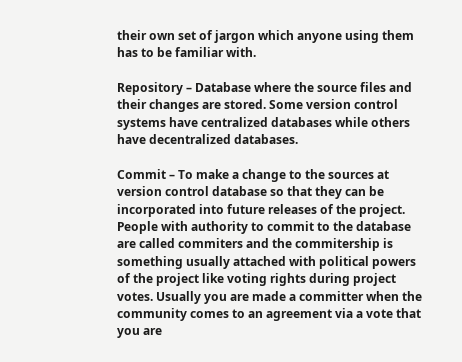their own set of jargon which anyone using them has to be familiar with.

Repository – Database where the source files and their changes are stored. Some version control systems have centralized databases while others have decentralized databases.

Commit – To make a change to the sources at version control database so that they can be incorporated into future releases of the project. People with authority to commit to the database are called commiters and the commitership is something usually attached with political powers of the project like voting rights during project votes. Usually you are made a committer when the community comes to an agreement via a vote that you are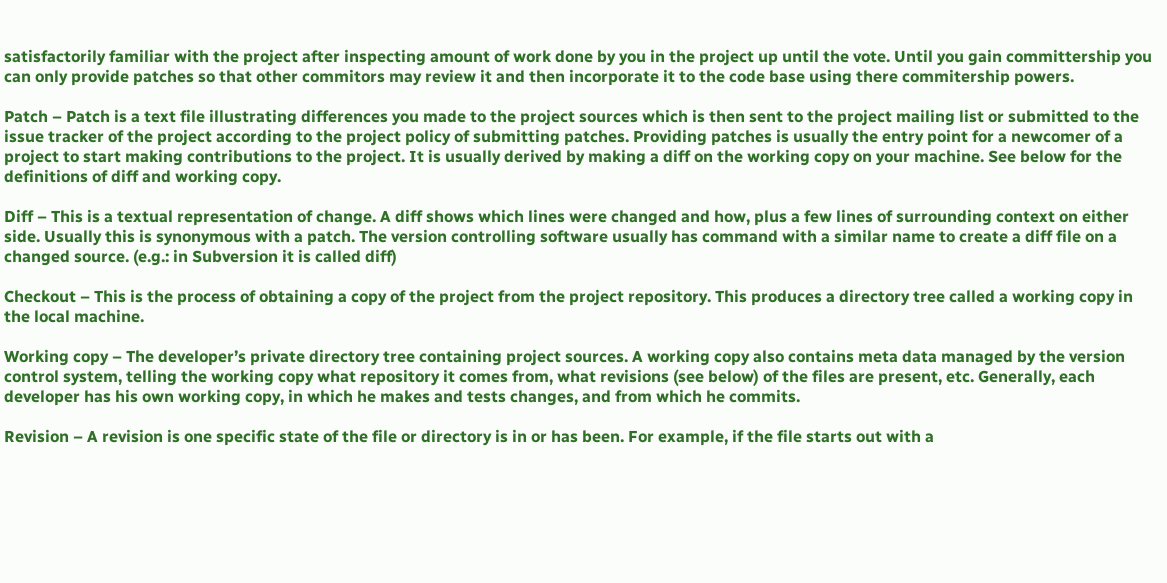satisfactorily familiar with the project after inspecting amount of work done by you in the project up until the vote. Until you gain committership you can only provide patches so that other commitors may review it and then incorporate it to the code base using there commitership powers.

Patch – Patch is a text file illustrating differences you made to the project sources which is then sent to the project mailing list or submitted to the issue tracker of the project according to the project policy of submitting patches. Providing patches is usually the entry point for a newcomer of a project to start making contributions to the project. It is usually derived by making a diff on the working copy on your machine. See below for the definitions of diff and working copy.

Diff – This is a textual representation of change. A diff shows which lines were changed and how, plus a few lines of surrounding context on either side. Usually this is synonymous with a patch. The version controlling software usually has command with a similar name to create a diff file on a changed source. (e.g.: in Subversion it is called diff)

Checkout – This is the process of obtaining a copy of the project from the project repository. This produces a directory tree called a working copy in the local machine.

Working copy – The developer’s private directory tree containing project sources. A working copy also contains meta data managed by the version control system, telling the working copy what repository it comes from, what revisions (see below) of the files are present, etc. Generally, each developer has his own working copy, in which he makes and tests changes, and from which he commits.

Revision – A revision is one specific state of the file or directory is in or has been. For example, if the file starts out with a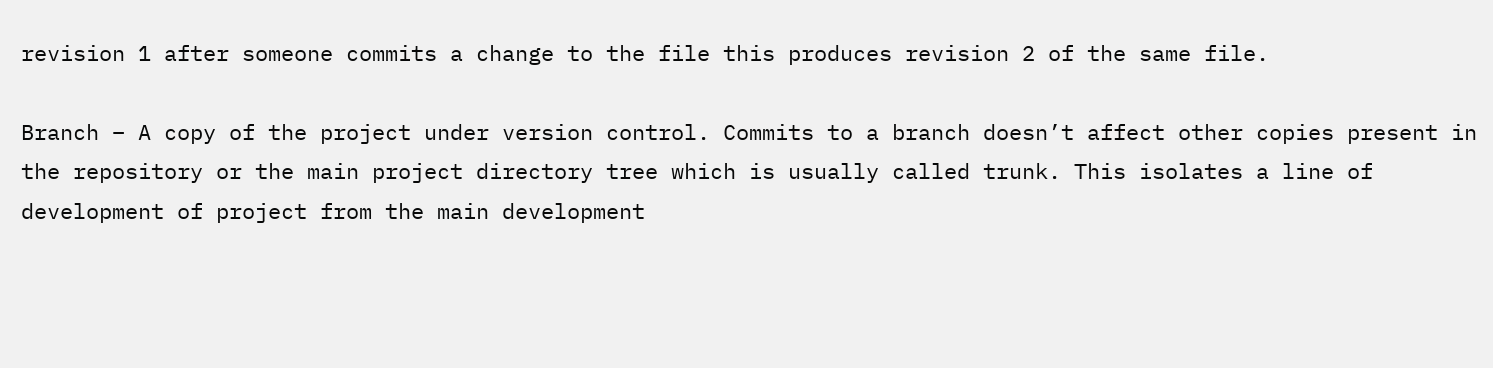revision 1 after someone commits a change to the file this produces revision 2 of the same file.

Branch – A copy of the project under version control. Commits to a branch doesn’t affect other copies present in the repository or the main project directory tree which is usually called trunk. This isolates a line of development of project from the main development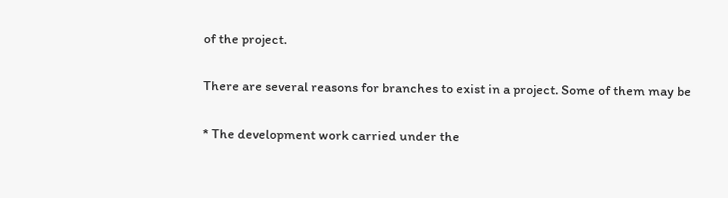of the project.

There are several reasons for branches to exist in a project. Some of them may be

* The development work carried under the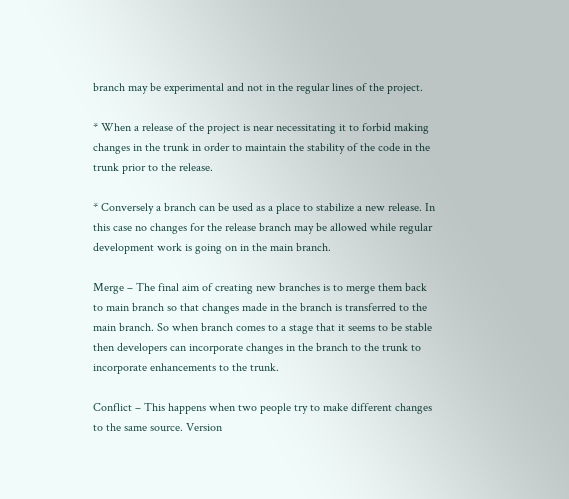branch may be experimental and not in the regular lines of the project.

* When a release of the project is near necessitating it to forbid making changes in the trunk in order to maintain the stability of the code in the trunk prior to the release.

* Conversely a branch can be used as a place to stabilize a new release. In this case no changes for the release branch may be allowed while regular development work is going on in the main branch.

Merge – The final aim of creating new branches is to merge them back to main branch so that changes made in the branch is transferred to the main branch. So when branch comes to a stage that it seems to be stable then developers can incorporate changes in the branch to the trunk to incorporate enhancements to the trunk.

Conflict – This happens when two people try to make different changes to the same source. Version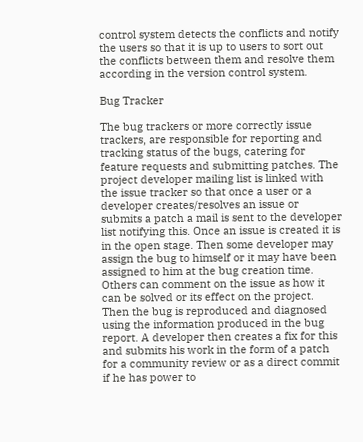control system detects the conflicts and notify the users so that it is up to users to sort out the conflicts between them and resolve them according in the version control system.

Bug Tracker

The bug trackers or more correctly issue trackers, are responsible for reporting and tracking status of the bugs, catering for feature requests and submitting patches. The project developer mailing list is linked with the issue tracker so that once a user or a developer creates/resolves an issue or submits a patch a mail is sent to the developer list notifying this. Once an issue is created it is in the open stage. Then some developer may assign the bug to himself or it may have been assigned to him at the bug creation time. Others can comment on the issue as how it can be solved or its effect on the project. Then the bug is reproduced and diagnosed using the information produced in the bug report. A developer then creates a fix for this and submits his work in the form of a patch for a community review or as a direct commit if he has power to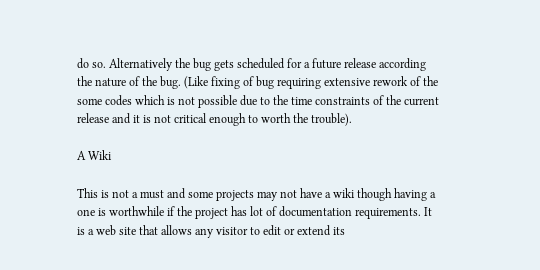do so. Alternatively the bug gets scheduled for a future release according the nature of the bug. (Like fixing of bug requiring extensive rework of the some codes which is not possible due to the time constraints of the current release and it is not critical enough to worth the trouble).

A Wiki

This is not a must and some projects may not have a wiki though having a one is worthwhile if the project has lot of documentation requirements. It is a web site that allows any visitor to edit or extend its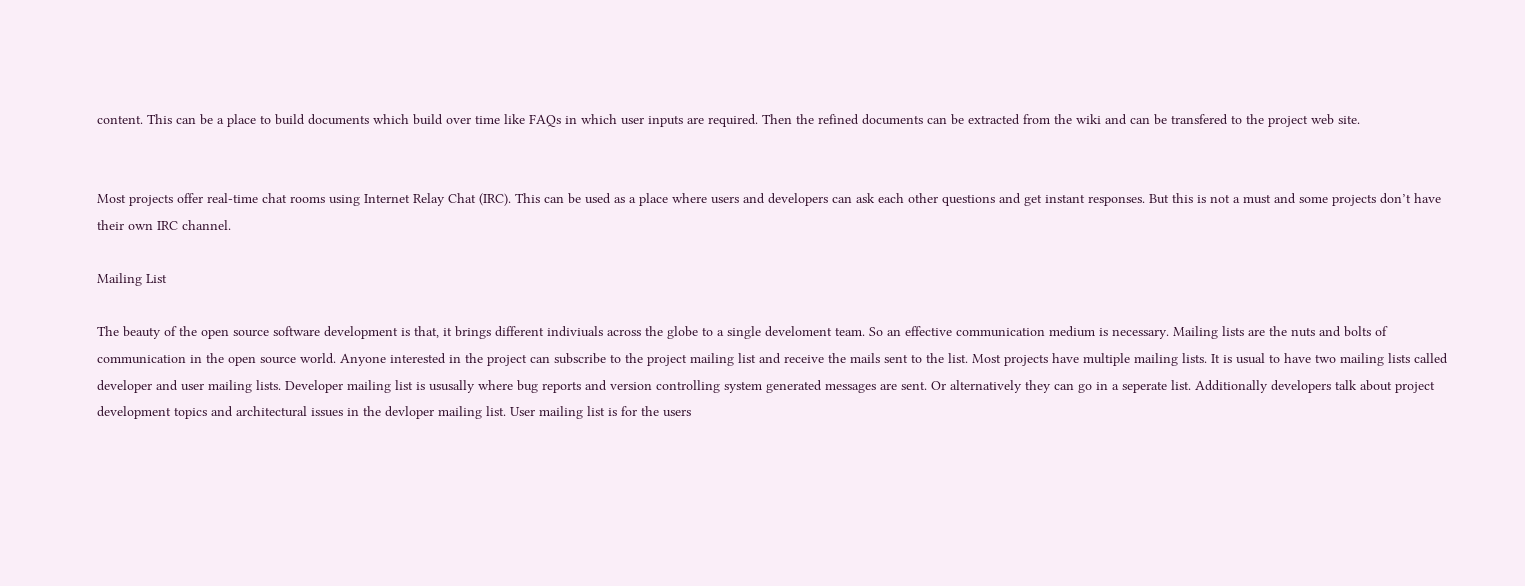content. This can be a place to build documents which build over time like FAQs in which user inputs are required. Then the refined documents can be extracted from the wiki and can be transfered to the project web site.


Most projects offer real-time chat rooms using Internet Relay Chat (IRC). This can be used as a place where users and developers can ask each other questions and get instant responses. But this is not a must and some projects don’t have their own IRC channel.

Mailing List

The beauty of the open source software development is that, it brings different indiviuals across the globe to a single develoment team. So an effective communication medium is necessary. Mailing lists are the nuts and bolts of communication in the open source world. Anyone interested in the project can subscribe to the project mailing list and receive the mails sent to the list. Most projects have multiple mailing lists. It is usual to have two mailing lists called developer and user mailing lists. Developer mailing list is ususally where bug reports and version controlling system generated messages are sent. Or alternatively they can go in a seperate list. Additionally developers talk about project development topics and architectural issues in the devloper mailing list. User mailing list is for the users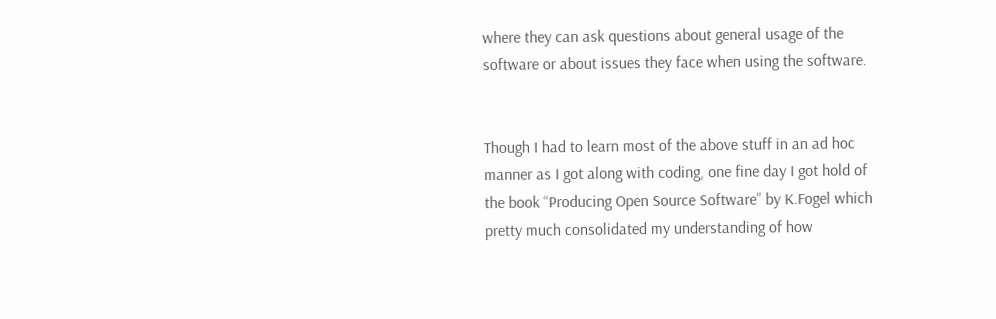where they can ask questions about general usage of the software or about issues they face when using the software.


Though I had to learn most of the above stuff in an ad hoc manner as I got along with coding, one fine day I got hold of the book “Producing Open Source Software” by K.Fogel which pretty much consolidated my understanding of how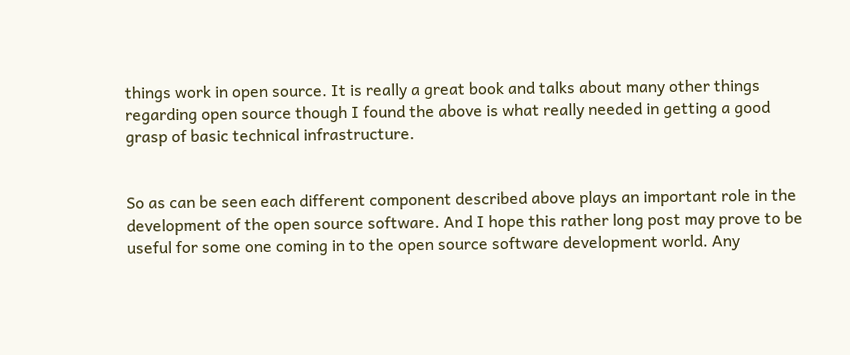things work in open source. It is really a great book and talks about many other things regarding open source though I found the above is what really needed in getting a good grasp of basic technical infrastructure.


So as can be seen each different component described above plays an important role in the development of the open source software. And I hope this rather long post may prove to be useful for some one coming in to the open source software development world. Any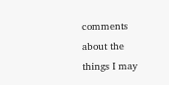comments about the things I may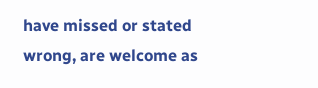have missed or stated wrong, are welcome as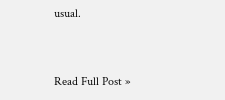usual.


Read Full Post »